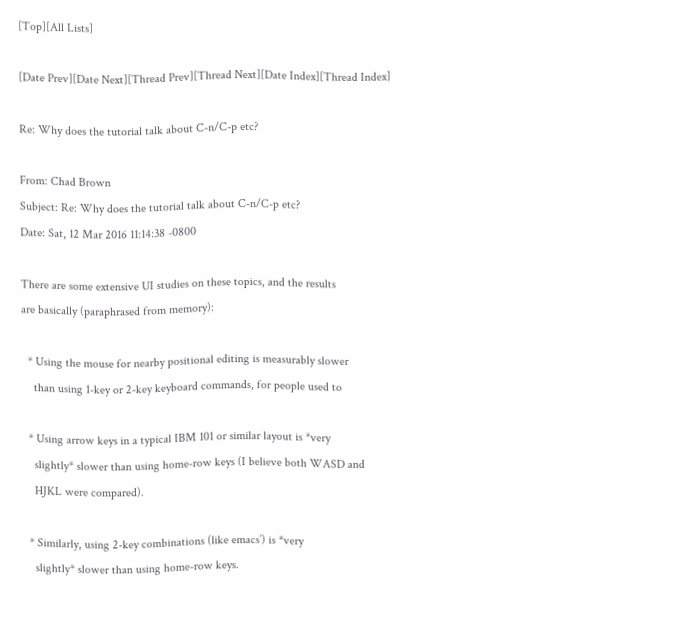[Top][All Lists]

[Date Prev][Date Next][Thread Prev][Thread Next][Date Index][Thread Index]

Re: Why does the tutorial talk about C-n/C-p etc?

From: Chad Brown
Subject: Re: Why does the tutorial talk about C-n/C-p etc?
Date: Sat, 12 Mar 2016 11:14:38 -0800

There are some extensive UI studies on these topics, and the results
are basically (paraphrased from memory):

  * Using the mouse for nearby positional editing is measurably slower
    than using 1-key or 2-key keyboard commands, for people used to

  * Using arrow keys in a typical IBM 101 or similar layout is *very
    slightly* slower than using home-row keys (I believe both WASD and
    HJKL were compared).

  * Similarly, using 2-key combinations (like emacs’) is *very
    slightly* slower than using home-row keys.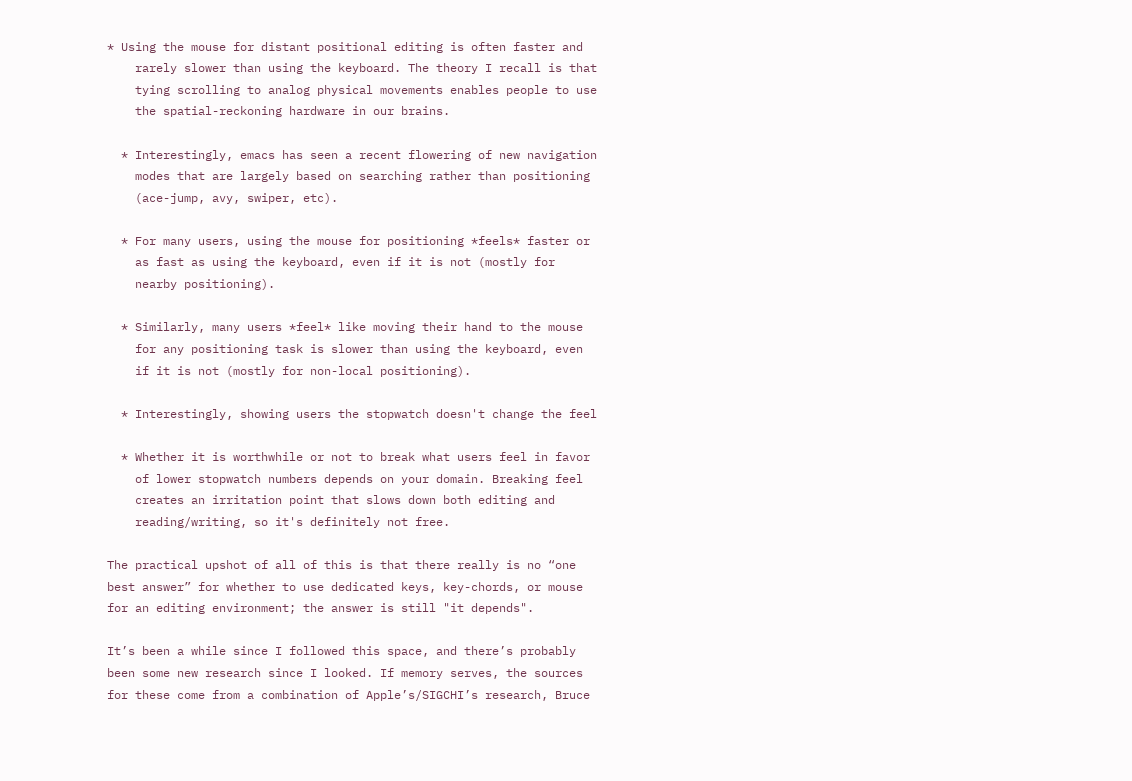* Using the mouse for distant positional editing is often faster and
    rarely slower than using the keyboard. The theory I recall is that
    tying scrolling to analog physical movements enables people to use
    the spatial-reckoning hardware in our brains.

  * Interestingly, emacs has seen a recent flowering of new navigation
    modes that are largely based on searching rather than positioning
    (ace-jump, avy, swiper, etc).

  * For many users, using the mouse for positioning *feels* faster or
    as fast as using the keyboard, even if it is not (mostly for
    nearby positioning).

  * Similarly, many users *feel* like moving their hand to the mouse
    for any positioning task is slower than using the keyboard, even
    if it is not (mostly for non-local positioning).

  * Interestingly, showing users the stopwatch doesn't change the feel

  * Whether it is worthwhile or not to break what users feel in favor
    of lower stopwatch numbers depends on your domain. Breaking feel
    creates an irritation point that slows down both editing and
    reading/writing, so it's definitely not free.

The practical upshot of all of this is that there really is no “one
best answer” for whether to use dedicated keys, key-chords, or mouse
for an editing environment; the answer is still "it depends".

It’s been a while since I followed this space, and there’s probably
been some new research since I looked. If memory serves, the sources
for these come from a combination of Apple’s/SIGCHI’s research, Bruce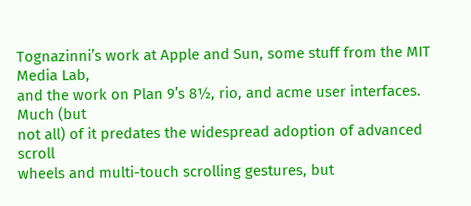Tognazinni’s work at Apple and Sun, some stuff from the MIT Media Lab,
and the work on Plan 9’s 8½, rio, and acme user interfaces. Much (but
not all) of it predates the widespread adoption of advanced scroll
wheels and multi-touch scrolling gestures, but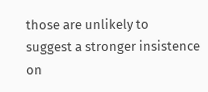those are unlikely to
suggest a stronger insistence on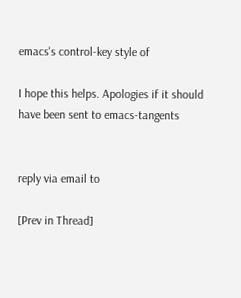emacs's control-key style of

I hope this helps. Apologies if it should have been sent to emacs-tangents


reply via email to

[Prev in Thread]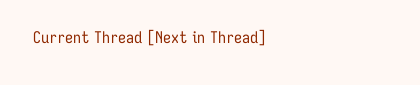Current Thread [Next in Thread]